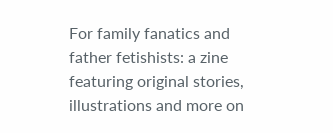For family fanatics and father fetishists: a zine featuring original stories, illustrations and more on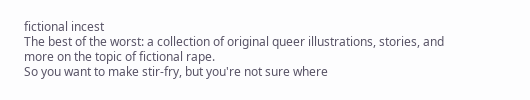fictional incest
The best of the worst: a collection of original queer illustrations, stories, and more on the topic of fictional rape.
So you want to make stir-fry, but you're not sure where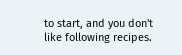to start, and you don't like following recipes.